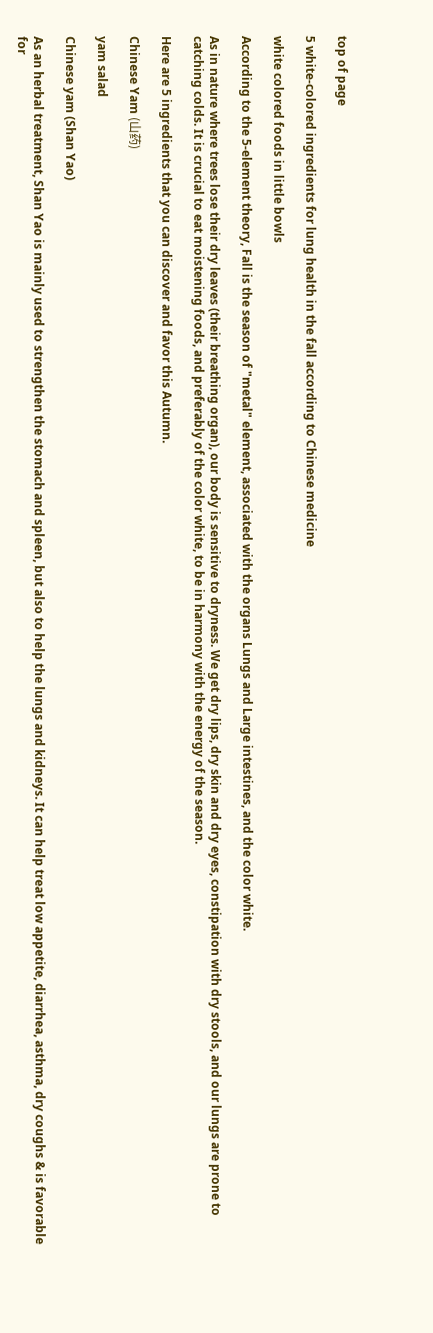top of page

5 white-colored ingredients for lung health in the fall according to Chinese medicine

white colored foods in little bowls

According to the 5-element theory, Fall is the season of "metal" element, associated with the organs Lungs and Large intestines, and the color white.

As in nature where trees lose their dry leaves (their breathing organ), our body is sensitive to dryness. We get dry lips, dry skin and dry eyes, constipation with dry stools, and our lungs are prone to catching colds. It is crucial to eat moistening foods, and preferably of the color white, to be in harmony with the energy of the season.

Here are 5 ingredients that you can discover and favor this Autumn.

Chinese Yam (山药)

yam salad

Chinese yam (Shan Yao)

As an herbal treatment, Shan Yao is mainly used to strengthen the stomach and spleen, but also to help the lungs and kidneys. It can help treat low appetite, diarrhea, asthma, dry coughs & is favorable for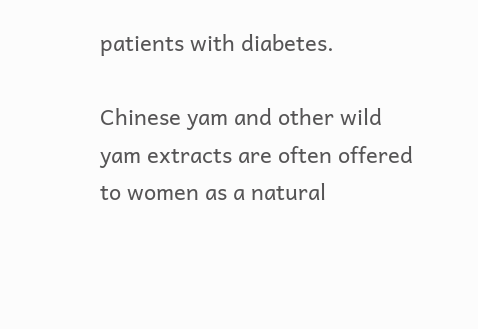patients with diabetes.

Chinese yam and other wild yam extracts are often offered to women as a natural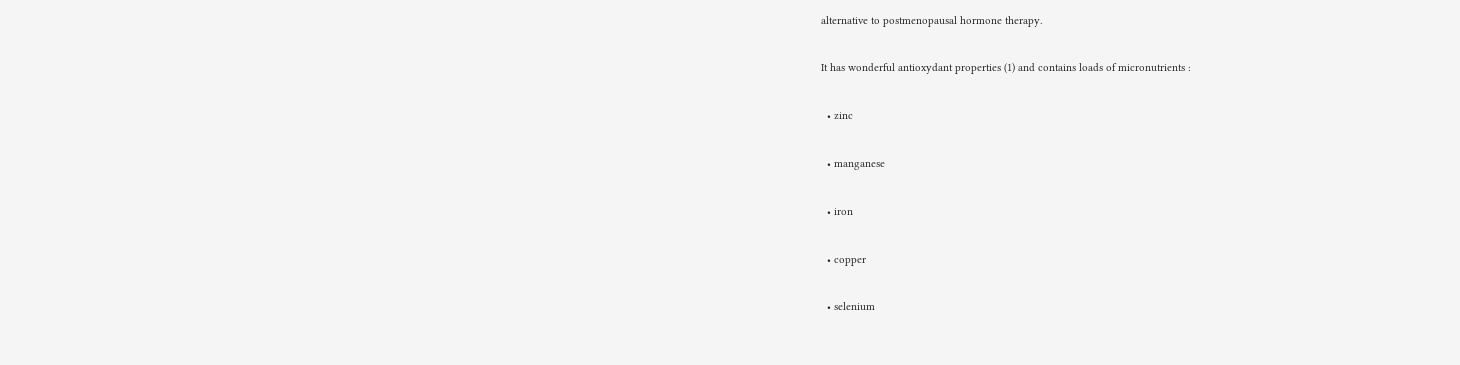alternative to postmenopausal hormone therapy.

It has wonderful antioxydant properties (1) and contains loads of micronutrients :

  • zinc

  • manganese

  • iron

  • copper

  • selenium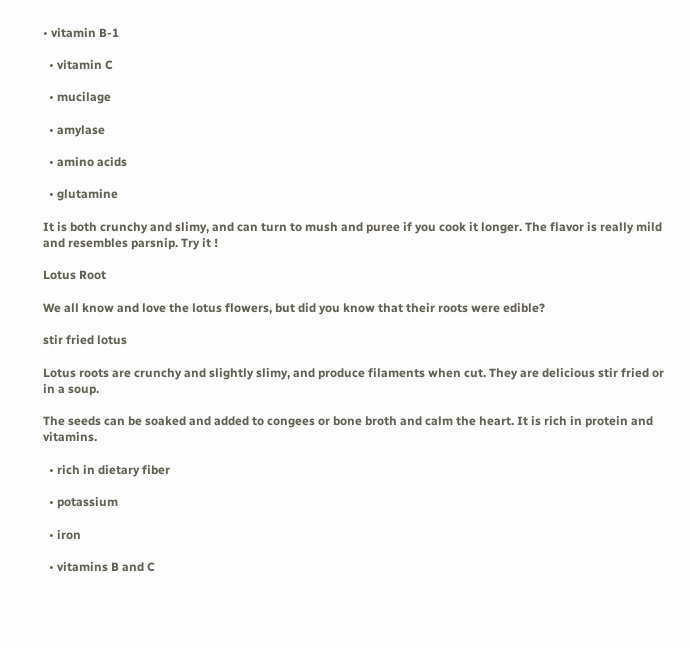• vitamin B-1

  • vitamin C

  • mucilage

  • amylase

  • amino acids

  • glutamine

It is both crunchy and slimy, and can turn to mush and puree if you cook it longer. The flavor is really mild and resembles parsnip. Try it !

Lotus Root

We all know and love the lotus flowers, but did you know that their roots were edible?

stir fried lotus

Lotus roots are crunchy and slightly slimy, and produce filaments when cut. They are delicious stir fried or in a soup.

The seeds can be soaked and added to congees or bone broth and calm the heart. It is rich in protein and vitamins.

  • rich in dietary fiber

  • potassium

  • iron

  • vitamins B and C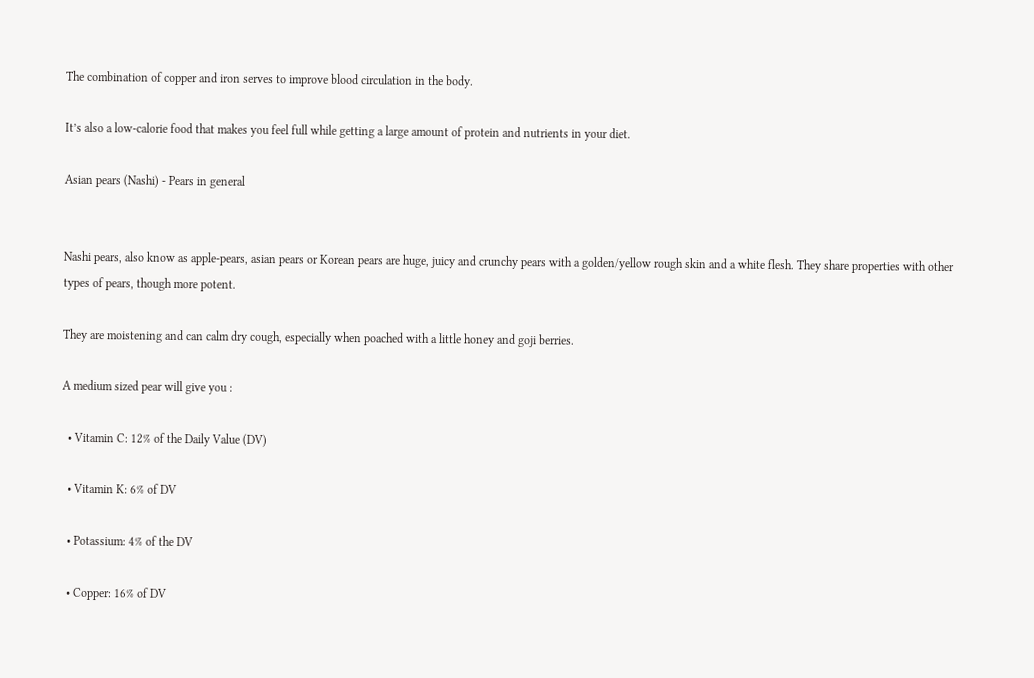The combination of copper and iron serves to improve blood circulation in the body.

It’s also a low-calorie food that makes you feel full while getting a large amount of protein and nutrients in your diet.

Asian pears (Nashi) - Pears in general


Nashi pears, also know as apple-pears, asian pears or Korean pears are huge, juicy and crunchy pears with a golden/yellow rough skin and a white flesh. They share properties with other types of pears, though more potent.

They are moistening and can calm dry cough, especially when poached with a little honey and goji berries.

A medium sized pear will give you :

  • Vitamin C: 12% of the Daily Value (DV)

  • Vitamin K: 6% of DV

  • Potassium: 4% of the DV

  • Copper: 16% of DV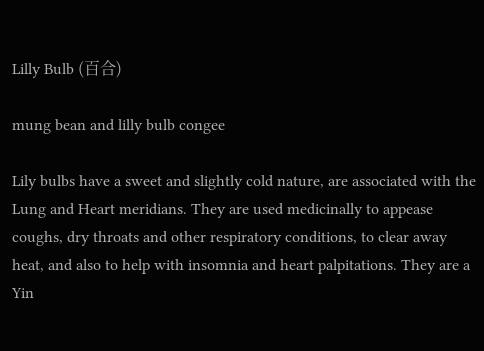Lilly Bulb (百合)

mung bean and lilly bulb congee

Lily bulbs have a sweet and slightly cold nature, are associated with the Lung and Heart meridians. They are used medicinally to appease coughs, dry throats and other respiratory conditions, to clear away heat, and also to help with insomnia and heart palpitations. They are a Yin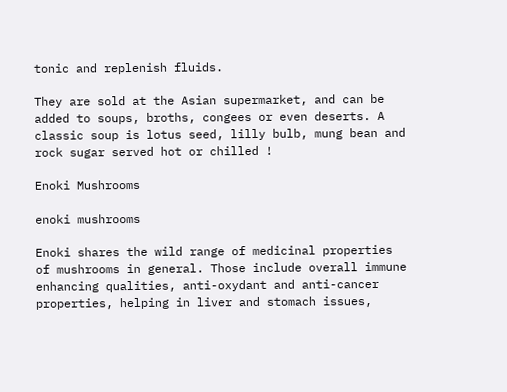tonic and replenish fluids.

They are sold at the Asian supermarket, and can be added to soups, broths, congees or even deserts. A classic soup is lotus seed, lilly bulb, mung bean and rock sugar served hot or chilled !

Enoki Mushrooms

enoki mushrooms

Enoki shares the wild range of medicinal properties of mushrooms in general. Those include overall immune enhancing qualities, anti-oxydant and anti-cancer properties, helping in liver and stomach issues,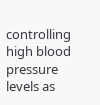controlling high blood pressure levels as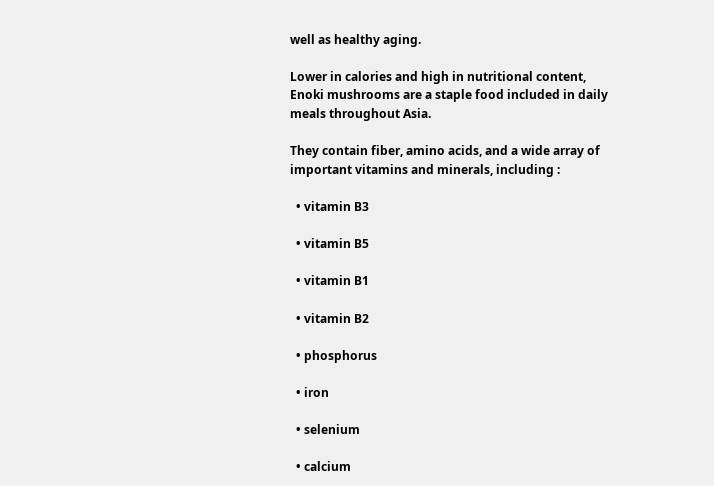well as healthy aging.

Lower in calories and high in nutritional content, Enoki mushrooms are a staple food included in daily meals throughout Asia.

They contain fiber, amino acids, and a wide array of important vitamins and minerals, including :

  • vitamin B3

  • vitamin B5

  • vitamin B1

  • vitamin B2

  • phosphorus

  • iron

  • selenium

  • calcium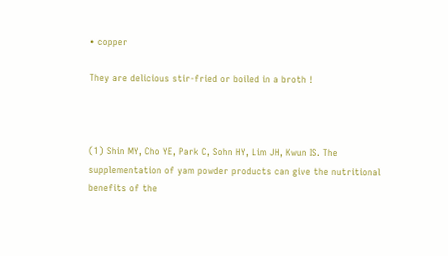• copper

They are delicious stir-fried or boiled in a broth !



(1) Shin MY, Cho YE, Park C, Sohn HY, Lim JH, Kwun IS. The supplementation of yam powder products can give the nutritional benefits of the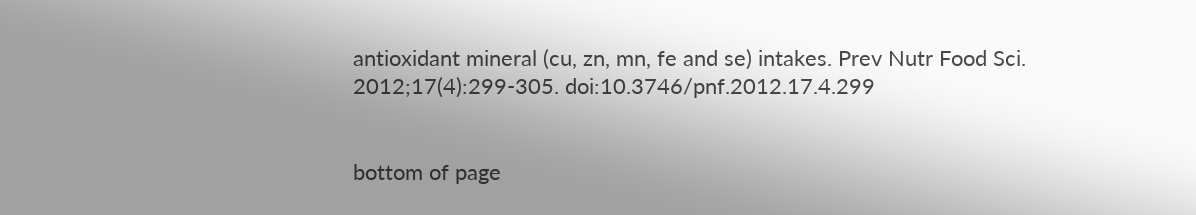antioxidant mineral (cu, zn, mn, fe and se) intakes. Prev Nutr Food Sci. 2012;17(4):299-305. doi:10.3746/pnf.2012.17.4.299


bottom of page